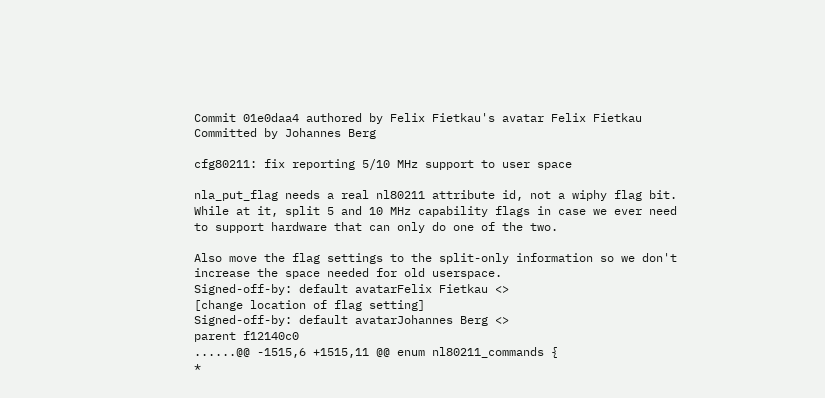Commit 01e0daa4 authored by Felix Fietkau's avatar Felix Fietkau Committed by Johannes Berg

cfg80211: fix reporting 5/10 MHz support to user space

nla_put_flag needs a real nl80211 attribute id, not a wiphy flag bit.
While at it, split 5 and 10 MHz capability flags in case we ever need
to support hardware that can only do one of the two.

Also move the flag settings to the split-only information so we don't
increase the space needed for old userspace.
Signed-off-by: default avatarFelix Fietkau <>
[change location of flag setting]
Signed-off-by: default avatarJohannes Berg <>
parent f12140c0
......@@ -1515,6 +1515,11 @@ enum nl80211_commands {
*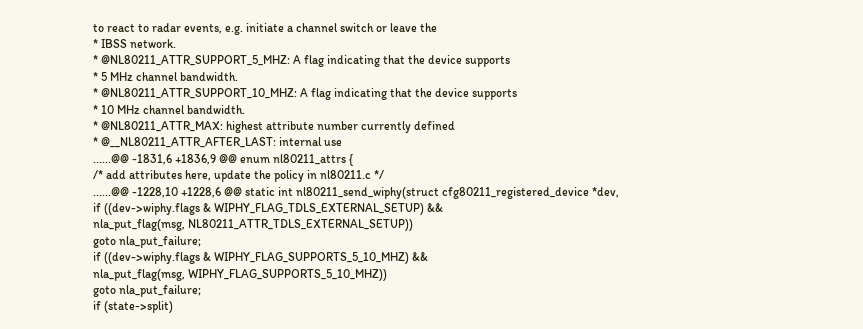to react to radar events, e.g. initiate a channel switch or leave the
* IBSS network.
* @NL80211_ATTR_SUPPORT_5_MHZ: A flag indicating that the device supports
* 5 MHz channel bandwidth.
* @NL80211_ATTR_SUPPORT_10_MHZ: A flag indicating that the device supports
* 10 MHz channel bandwidth.
* @NL80211_ATTR_MAX: highest attribute number currently defined
* @__NL80211_ATTR_AFTER_LAST: internal use
......@@ -1831,6 +1836,9 @@ enum nl80211_attrs {
/* add attributes here, update the policy in nl80211.c */
......@@ -1228,10 +1228,6 @@ static int nl80211_send_wiphy(struct cfg80211_registered_device *dev,
if ((dev->wiphy.flags & WIPHY_FLAG_TDLS_EXTERNAL_SETUP) &&
nla_put_flag(msg, NL80211_ATTR_TDLS_EXTERNAL_SETUP))
goto nla_put_failure;
if ((dev->wiphy.flags & WIPHY_FLAG_SUPPORTS_5_10_MHZ) &&
nla_put_flag(msg, WIPHY_FLAG_SUPPORTS_5_10_MHZ))
goto nla_put_failure;
if (state->split)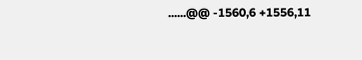......@@ -1560,6 +1556,11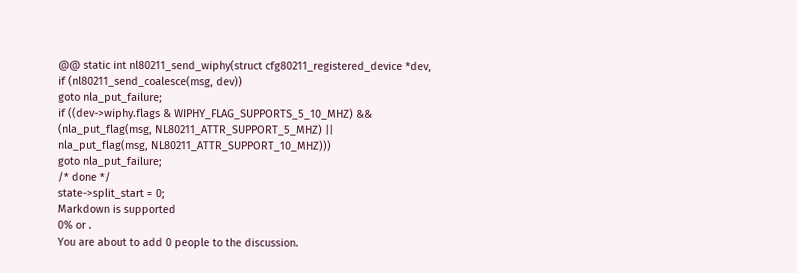@@ static int nl80211_send_wiphy(struct cfg80211_registered_device *dev,
if (nl80211_send_coalesce(msg, dev))
goto nla_put_failure;
if ((dev->wiphy.flags & WIPHY_FLAG_SUPPORTS_5_10_MHZ) &&
(nla_put_flag(msg, NL80211_ATTR_SUPPORT_5_MHZ) ||
nla_put_flag(msg, NL80211_ATTR_SUPPORT_10_MHZ)))
goto nla_put_failure;
/* done */
state->split_start = 0;
Markdown is supported
0% or .
You are about to add 0 people to the discussion.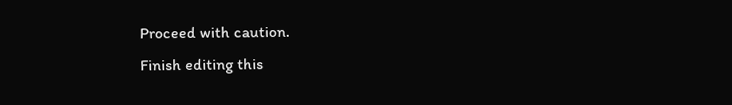Proceed with caution.
Finish editing this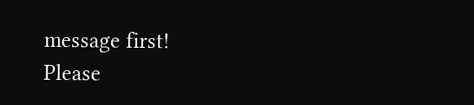message first!
Please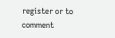register or to comment